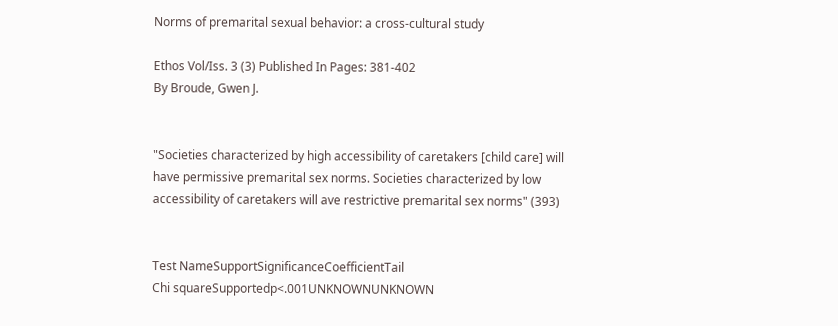Norms of premarital sexual behavior: a cross-cultural study

Ethos Vol/Iss. 3 (3) Published In Pages: 381-402
By Broude, Gwen J.


"Societies characterized by high accessibility of caretakers [child care] will have permissive premarital sex norms. Societies characterized by low accessibility of caretakers will ave restrictive premarital sex norms" (393)


Test NameSupportSignificanceCoefficientTail
Chi squareSupportedp<.001UNKNOWNUNKNOWN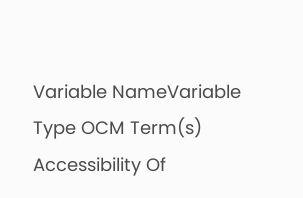Variable NameVariable Type OCM Term(s)
Accessibility Of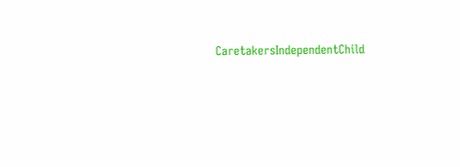CaretakersIndependentChild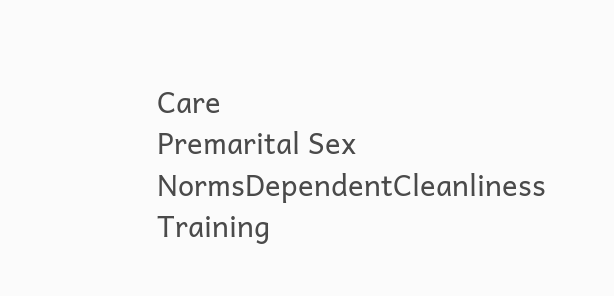Care
Premarital Sex NormsDependentCleanliness Training